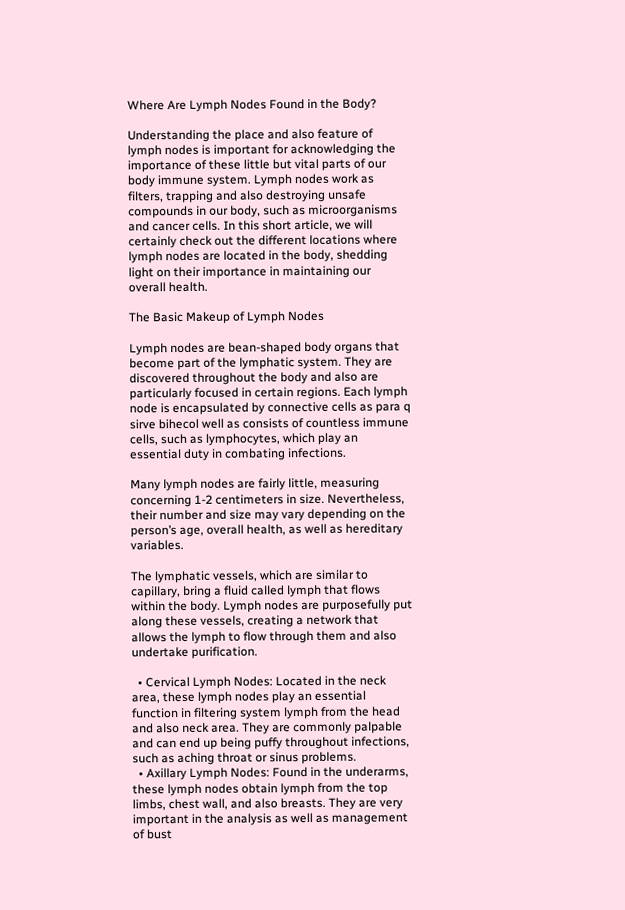Where Are Lymph Nodes Found in the Body?

Understanding the place and also feature of lymph nodes is important for acknowledging the importance of these little but vital parts of our body immune system. Lymph nodes work as filters, trapping and also destroying unsafe compounds in our body, such as microorganisms and cancer cells. In this short article, we will certainly check out the different locations where lymph nodes are located in the body, shedding light on their importance in maintaining our overall health.

The Basic Makeup of Lymph Nodes

Lymph nodes are bean-shaped body organs that become part of the lymphatic system. They are discovered throughout the body and also are particularly focused in certain regions. Each lymph node is encapsulated by connective cells as para q sirve bihecol well as consists of countless immune cells, such as lymphocytes, which play an essential duty in combating infections.

Many lymph nodes are fairly little, measuring concerning 1-2 centimeters in size. Nevertheless, their number and size may vary depending on the person’s age, overall health, as well as hereditary variables.

The lymphatic vessels, which are similar to capillary, bring a fluid called lymph that flows within the body. Lymph nodes are purposefully put along these vessels, creating a network that allows the lymph to flow through them and also undertake purification.

  • Cervical Lymph Nodes: Located in the neck area, these lymph nodes play an essential function in filtering system lymph from the head and also neck area. They are commonly palpable and can end up being puffy throughout infections, such as aching throat or sinus problems.
  • Axillary Lymph Nodes: Found in the underarms, these lymph nodes obtain lymph from the top limbs, chest wall, and also breasts. They are very important in the analysis as well as management of bust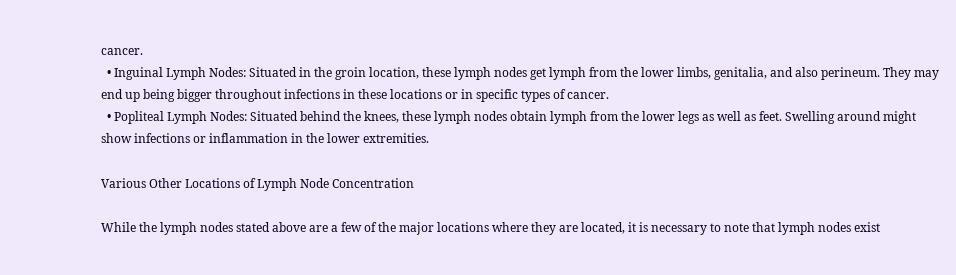cancer.
  • Inguinal Lymph Nodes: Situated in the groin location, these lymph nodes get lymph from the lower limbs, genitalia, and also perineum. They may end up being bigger throughout infections in these locations or in specific types of cancer.
  • Popliteal Lymph Nodes: Situated behind the knees, these lymph nodes obtain lymph from the lower legs as well as feet. Swelling around might show infections or inflammation in the lower extremities.

Various Other Locations of Lymph Node Concentration

While the lymph nodes stated above are a few of the major locations where they are located, it is necessary to note that lymph nodes exist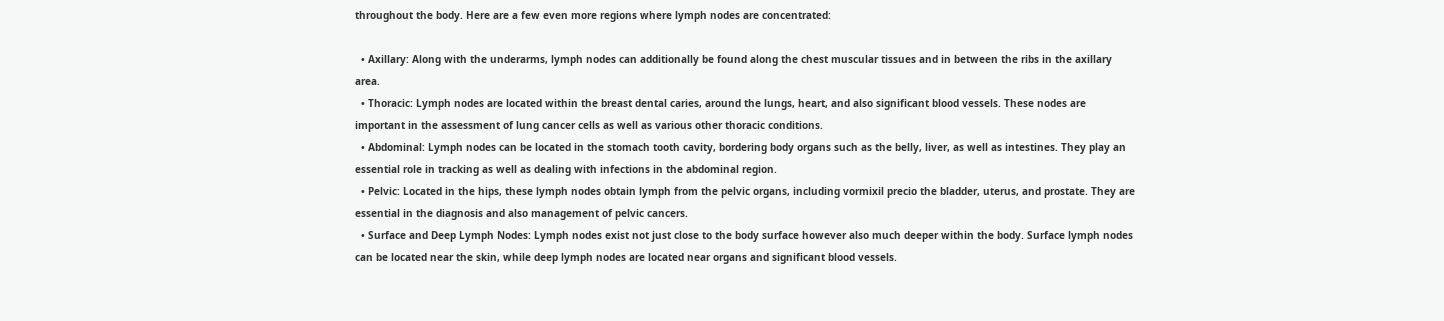throughout the body. Here are a few even more regions where lymph nodes are concentrated:

  • Axillary: Along with the underarms, lymph nodes can additionally be found along the chest muscular tissues and in between the ribs in the axillary area.
  • Thoracic: Lymph nodes are located within the breast dental caries, around the lungs, heart, and also significant blood vessels. These nodes are important in the assessment of lung cancer cells as well as various other thoracic conditions.
  • Abdominal: Lymph nodes can be located in the stomach tooth cavity, bordering body organs such as the belly, liver, as well as intestines. They play an essential role in tracking as well as dealing with infections in the abdominal region.
  • Pelvic: Located in the hips, these lymph nodes obtain lymph from the pelvic organs, including vormixil precio the bladder, uterus, and prostate. They are essential in the diagnosis and also management of pelvic cancers.
  • Surface and Deep Lymph Nodes: Lymph nodes exist not just close to the body surface however also much deeper within the body. Surface lymph nodes can be located near the skin, while deep lymph nodes are located near organs and significant blood vessels.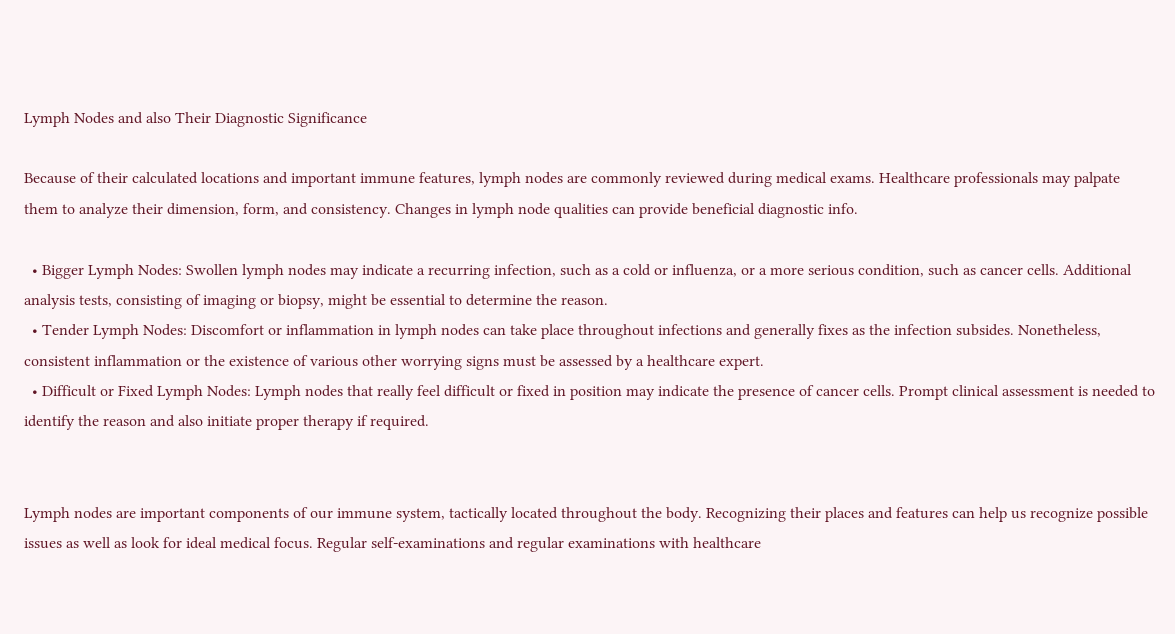Lymph Nodes and also Their Diagnostic Significance

Because of their calculated locations and important immune features, lymph nodes are commonly reviewed during medical exams. Healthcare professionals may palpate them to analyze their dimension, form, and consistency. Changes in lymph node qualities can provide beneficial diagnostic info.

  • Bigger Lymph Nodes: Swollen lymph nodes may indicate a recurring infection, such as a cold or influenza, or a more serious condition, such as cancer cells. Additional analysis tests, consisting of imaging or biopsy, might be essential to determine the reason.
  • Tender Lymph Nodes: Discomfort or inflammation in lymph nodes can take place throughout infections and generally fixes as the infection subsides. Nonetheless, consistent inflammation or the existence of various other worrying signs must be assessed by a healthcare expert.
  • Difficult or Fixed Lymph Nodes: Lymph nodes that really feel difficult or fixed in position may indicate the presence of cancer cells. Prompt clinical assessment is needed to identify the reason and also initiate proper therapy if required.


Lymph nodes are important components of our immune system, tactically located throughout the body. Recognizing their places and features can help us recognize possible issues as well as look for ideal medical focus. Regular self-examinations and regular examinations with healthcare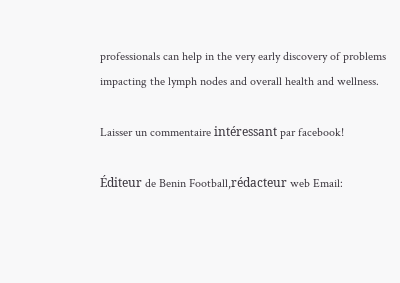professionals can help in the very early discovery of problems impacting the lymph nodes and overall health and wellness.

Laisser un commentaire intéressant par facebook!

Éditeur de Benin Football,rédacteur web Email: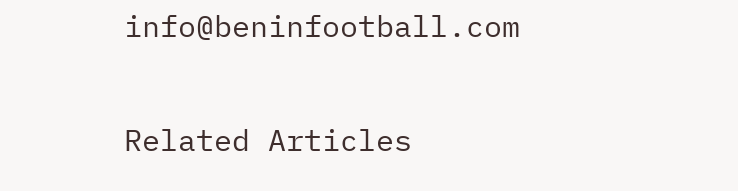info@beninfootball.com

Related Articles